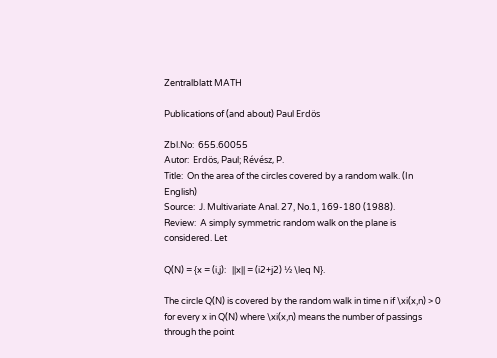Zentralblatt MATH

Publications of (and about) Paul Erdös

Zbl.No:  655.60055
Autor:  Erdös, Paul; Révész, P.
Title:  On the area of the circles covered by a random walk. (In English)
Source:  J. Multivariate Anal. 27, No.1, 169-180 (1988).
Review:  A simply symmetric random walk on the plane is considered. Let

Q(N) = {x = (i,j):   ||x|| = (i2+j2) ½ \leq N}.

The circle Q(N) is covered by the random walk in time n if \xi(x,n) > 0 for every x in Q(N) where \xi(x,n) means the number of passings through the point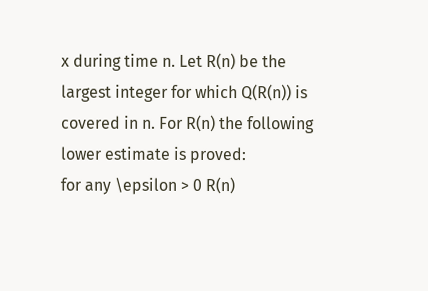x during time n. Let R(n) be the largest integer for which Q(R(n)) is covered in n. For R(n) the following lower estimate is proved:
for any \epsilon > 0 R(n)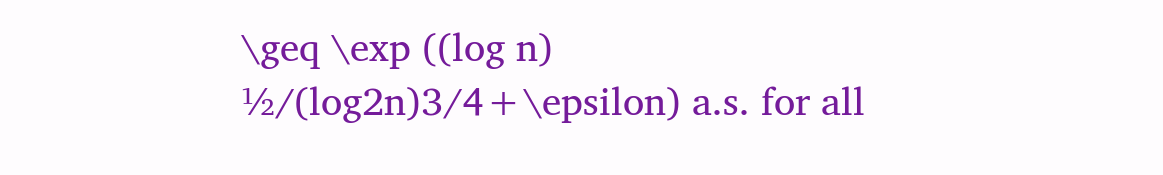\geq \exp ((log n) ½/(log2n)3/4+\epsilon) a.s. for all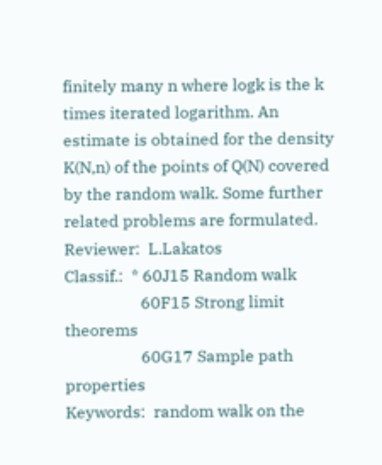finitely many n where logk is the k times iterated logarithm. An estimate is obtained for the density K(N,n) of the points of Q(N) covered by the random walk. Some further related problems are formulated.
Reviewer:  L.Lakatos
Classif.:  * 60J15 Random walk
                   60F15 Strong limit theorems
                   60G17 Sample path properties
Keywords:  random walk on the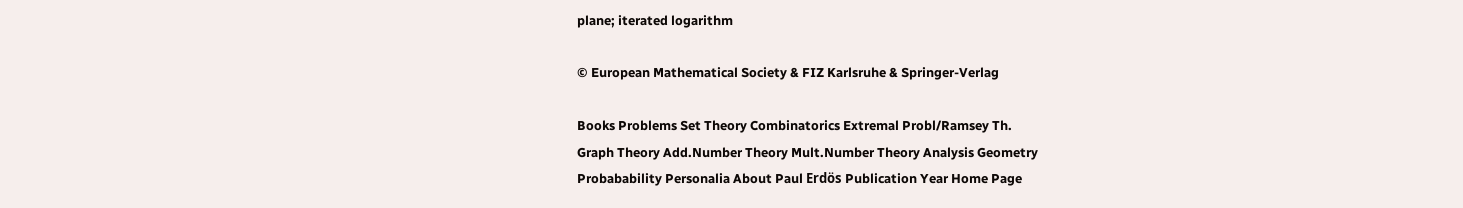plane; iterated logarithm

© European Mathematical Society & FIZ Karlsruhe & Springer-Verlag

Books Problems Set Theory Combinatorics Extremal Probl/Ramsey Th.
Graph Theory Add.Number Theory Mult.Number Theory Analysis Geometry
Probabability Personalia About Paul Erdös Publication Year Home Page